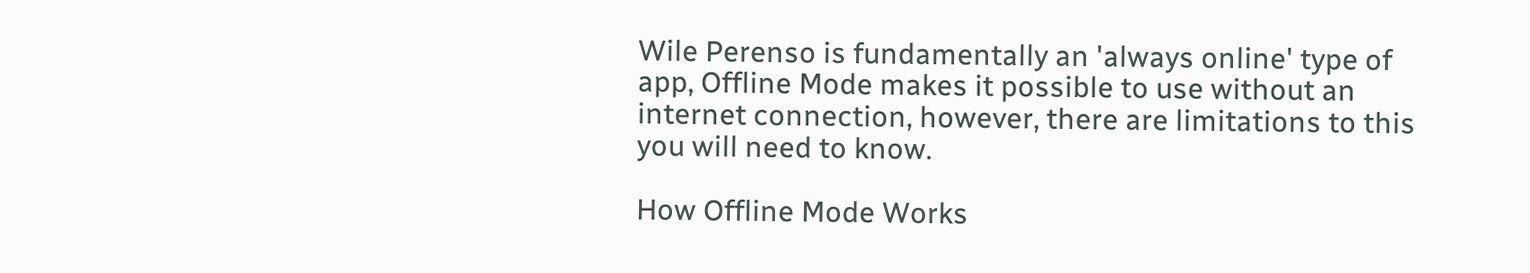Wile Perenso is fundamentally an 'always online' type of app, Offline Mode makes it possible to use without an internet connection, however, there are limitations to this you will need to know.

How Offline Mode Works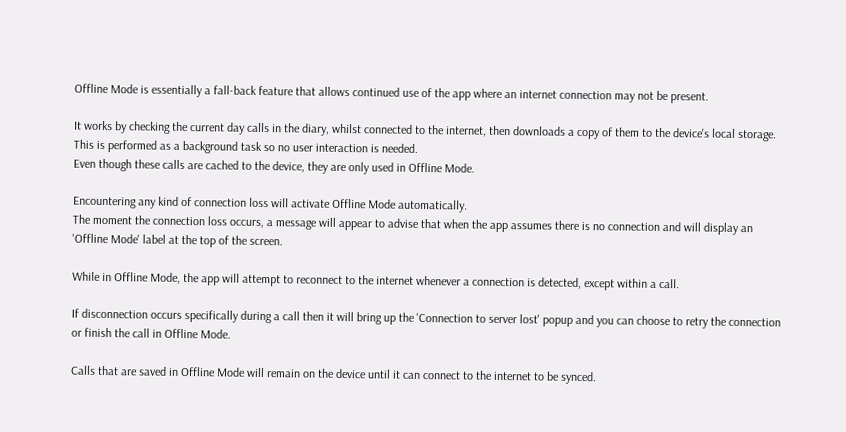Offline Mode is essentially a fall-back feature that allows continued use of the app where an internet connection may not be present.

It works by checking the current day calls in the diary, whilst connected to the internet, then downloads a copy of them to the device's local storage.
This is performed as a background task so no user interaction is needed.
Even though these calls are cached to the device, they are only used in Offline Mode.

Encountering any kind of connection loss will activate Offline Mode automatically.
The moment the connection loss occurs, a message will appear to advise that when the app assumes there is no connection and will display an 'Offline Mode' label at the top of the screen.

While in Offline Mode, the app will attempt to reconnect to the internet whenever a connection is detected, except within a call.

If disconnection occurs specifically during a call then it will bring up the 'Connection to server lost' popup and you can choose to retry the connection or finish the call in Offline Mode.

Calls that are saved in Offline Mode will remain on the device until it can connect to the internet to be synced.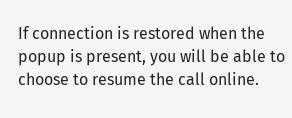If connection is restored when the popup is present, you will be able to choose to resume the call online.